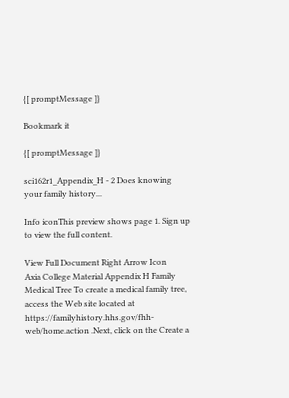{[ promptMessage ]}

Bookmark it

{[ promptMessage ]}

sci162r1_Appendix_H - 2 Does knowing your family history...

Info iconThis preview shows page 1. Sign up to view the full content.

View Full Document Right Arrow Icon
Axia College Material Appendix H Family Medical Tree To create a medical family tree, access the Web site located at https://familyhistory.hhs.gov/fhh- web/home.action .Next, click on the Create a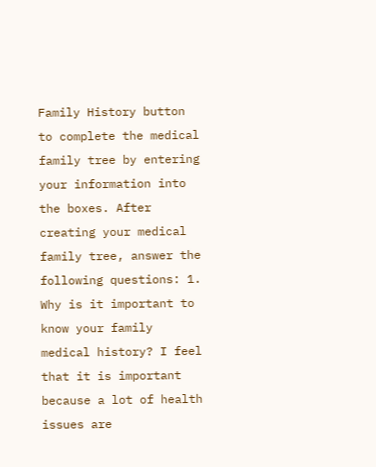Family History button to complete the medical family tree by entering your information into the boxes. After creating your medical family tree, answer the following questions: 1. Why is it important to know your family medical history? I feel that it is important because a lot of health issues are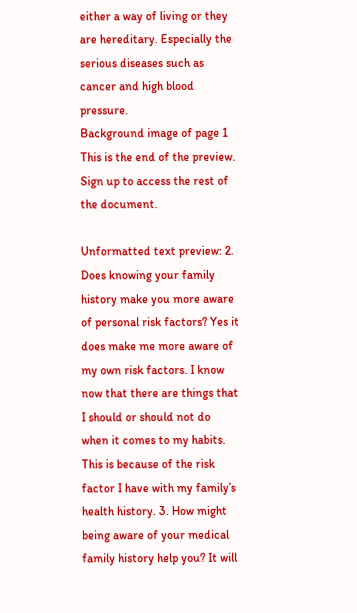either a way of living or they are hereditary. Especially the serious diseases such as cancer and high blood pressure.
Background image of page 1
This is the end of the preview. Sign up to access the rest of the document.

Unformatted text preview: 2. Does knowing your family history make you more aware of personal risk factors? Yes it does make me more aware of my own risk factors. I know now that there are things that I should or should not do when it comes to my habits. This is because of the risk factor I have with my family’s health history. 3. How might being aware of your medical family history help you? It will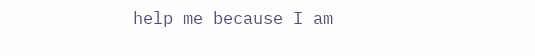help me because I am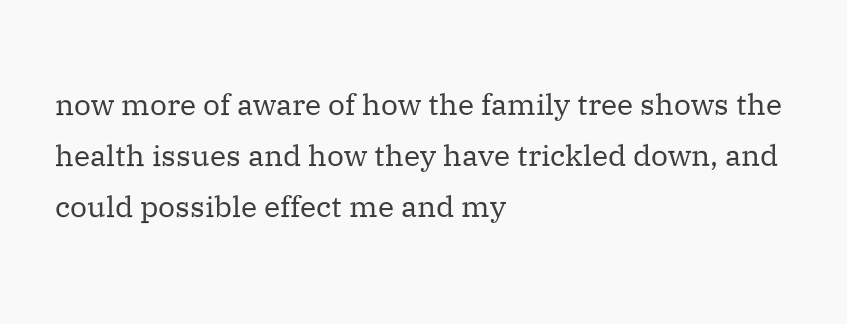now more of aware of how the family tree shows the health issues and how they have trickled down, and could possible effect me and my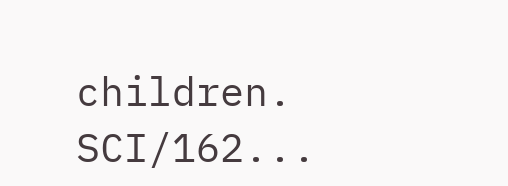children. SCI/162...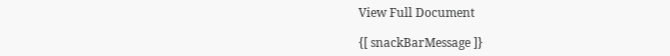View Full Document

{[ snackBarMessage ]}